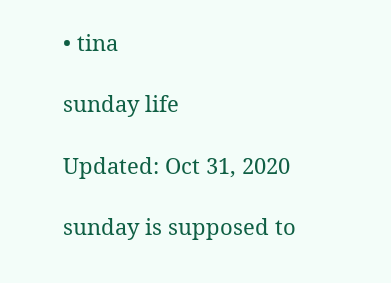• tina

sunday life

Updated: Oct 31, 2020

sunday is supposed to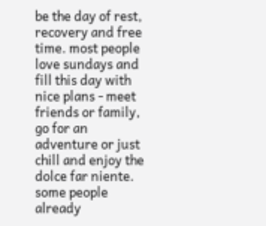be the day of rest, recovery and free time. most people love sundays and fill this day with nice plans - meet friends or family, go for an adventure or just chill and enjoy the dolce far niente. some people already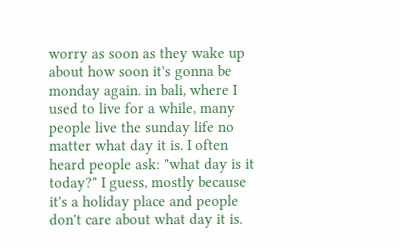worry as soon as they wake up about how soon it's gonna be monday again. in bali, where I used to live for a while, many people live the sunday life no matter what day it is. I often heard people ask: "what day is it today?" I guess, mostly because it's a holiday place and people don't care about what day it is.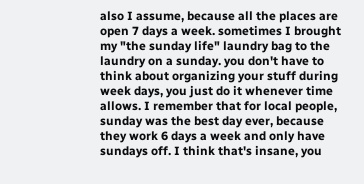also I assume, because all the places are open 7 days a week. sometimes I brought my "the sunday life" laundry bag to the laundry on a sunday. you don't have to think about organizing your stuff during week days, you just do it whenever time allows. I remember that for local people, sunday was the best day ever, because they work 6 days a week and only have sundays off. I think that's insane, you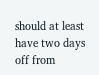should at least have two days off from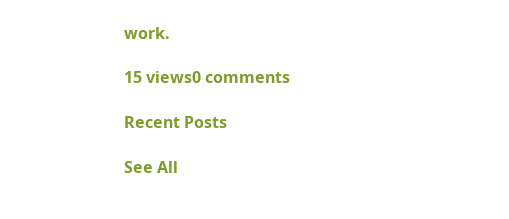work.

15 views0 comments

Recent Posts

See All